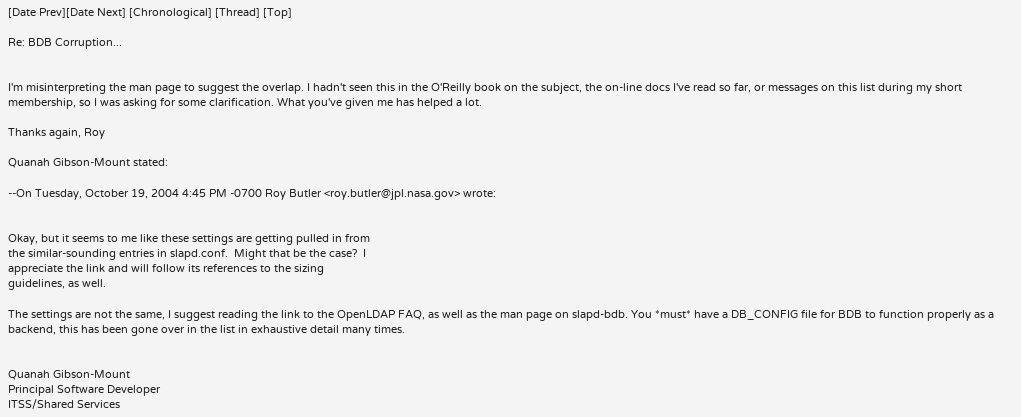[Date Prev][Date Next] [Chronological] [Thread] [Top]

Re: BDB Corruption...


I'm misinterpreting the man page to suggest the overlap. I hadn't seen this in the O'Reilly book on the subject, the on-line docs I've read so far, or messages on this list during my short membership, so I was asking for some clarification. What you've given me has helped a lot.

Thanks again, Roy

Quanah Gibson-Mount stated:

--On Tuesday, October 19, 2004 4:45 PM -0700 Roy Butler <roy.butler@jpl.nasa.gov> wrote:


Okay, but it seems to me like these settings are getting pulled in from
the similar-sounding entries in slapd.conf.  Might that be the case?  I
appreciate the link and will follow its references to the sizing
guidelines, as well.

The settings are not the same, I suggest reading the link to the OpenLDAP FAQ, as well as the man page on slapd-bdb. You *must* have a DB_CONFIG file for BDB to function properly as a backend, this has been gone over in the list in exhaustive detail many times.


Quanah Gibson-Mount
Principal Software Developer
ITSS/Shared Services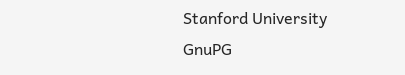Stanford University
GnuPG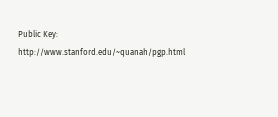Public Key: http://www.stanford.edu/~quanah/pgp.html